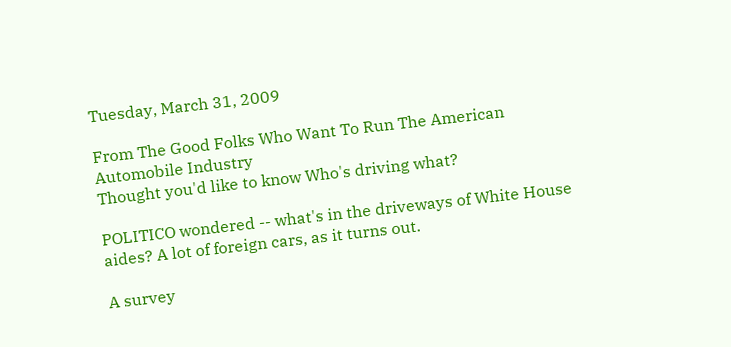Tuesday, March 31, 2009

From The Good Folks Who Want To Run The American Automobile Industry
Thought you'd like to know Who's driving what?

POLITICO wondered -- what's in the driveways of White House aides? A lot of foreign cars, as it turns out.

A survey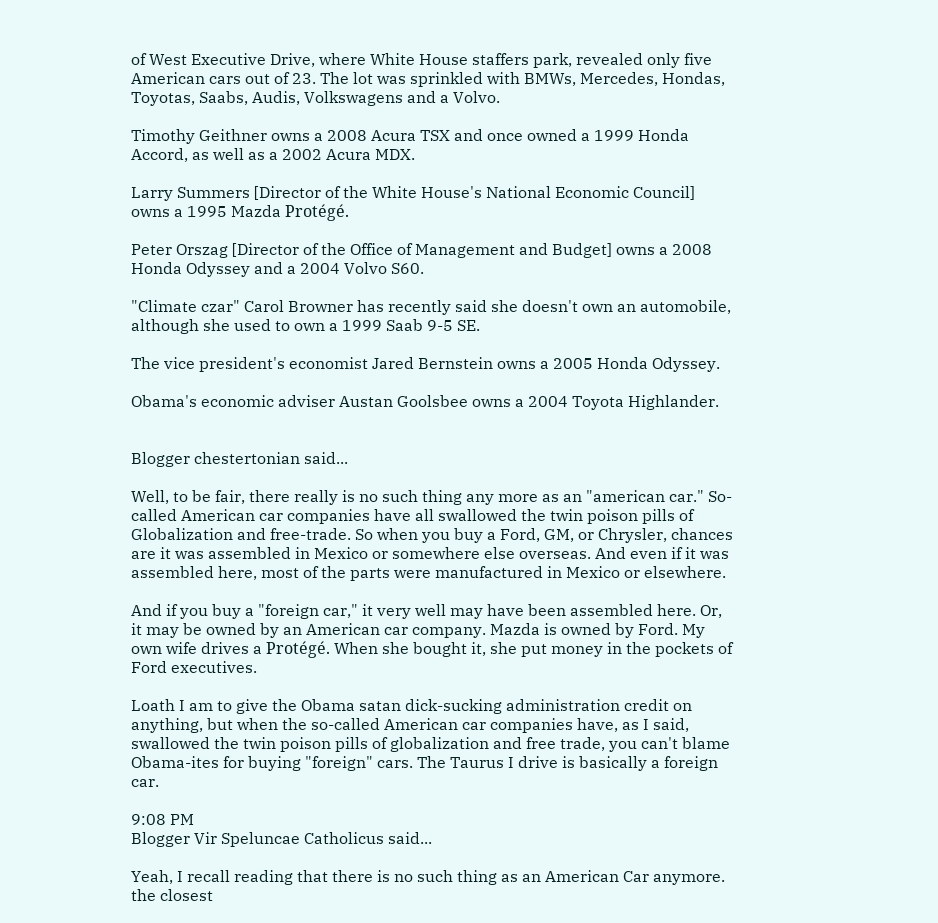of West Executive Drive, where White House staffers park, revealed only five American cars out of 23. The lot was sprinkled with BMWs, Mercedes, Hondas, Toyotas, Saabs, Audis, Volkswagens and a Volvo.

Timothy Geithner owns a 2008 Acura TSX and once owned a 1999 Honda Accord, as well as a 2002 Acura MDX.

Larry Summers [Director of the White House's National Economic Council] owns a 1995 Mazda Protégé.

Peter Orszag [Director of the Office of Management and Budget] owns a 2008 Honda Odyssey and a 2004 Volvo S60.

"Climate czar" Carol Browner has recently said she doesn't own an automobile, although she used to own a 1999 Saab 9-5 SE.

The vice president's economist Jared Bernstein owns a 2005 Honda Odyssey.

Obama's economic adviser Austan Goolsbee owns a 2004 Toyota Highlander.


Blogger chestertonian said...

Well, to be fair, there really is no such thing any more as an "american car." So-called American car companies have all swallowed the twin poison pills of Globalization and free-trade. So when you buy a Ford, GM, or Chrysler, chances are it was assembled in Mexico or somewhere else overseas. And even if it was assembled here, most of the parts were manufactured in Mexico or elsewhere.

And if you buy a "foreign car," it very well may have been assembled here. Or, it may be owned by an American car company. Mazda is owned by Ford. My own wife drives a Protégé. When she bought it, she put money in the pockets of Ford executives.

Loath I am to give the Obama satan dick-sucking administration credit on anything, but when the so-called American car companies have, as I said, swallowed the twin poison pills of globalization and free trade, you can't blame Obama-ites for buying "foreign" cars. The Taurus I drive is basically a foreign car.

9:08 PM
Blogger Vir Speluncae Catholicus said...

Yeah, I recall reading that there is no such thing as an American Car anymore. the closest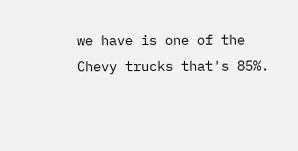we have is one of the Chevy trucks that's 85%.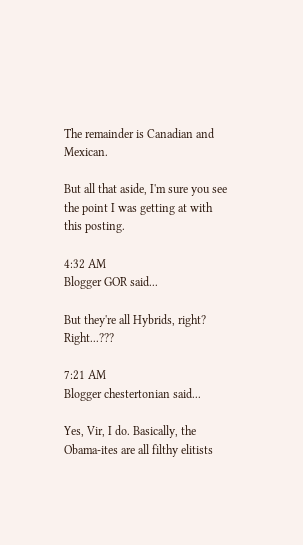The remainder is Canadian and Mexican.

But all that aside, I'm sure you see the point I was getting at with this posting.

4:32 AM
Blogger GOR said...

But they're all Hybrids, right? Right...???

7:21 AM
Blogger chestertonian said...

Yes, Vir, I do. Basically, the Obama-ites are all filthy elitists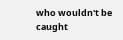who wouldn't be caught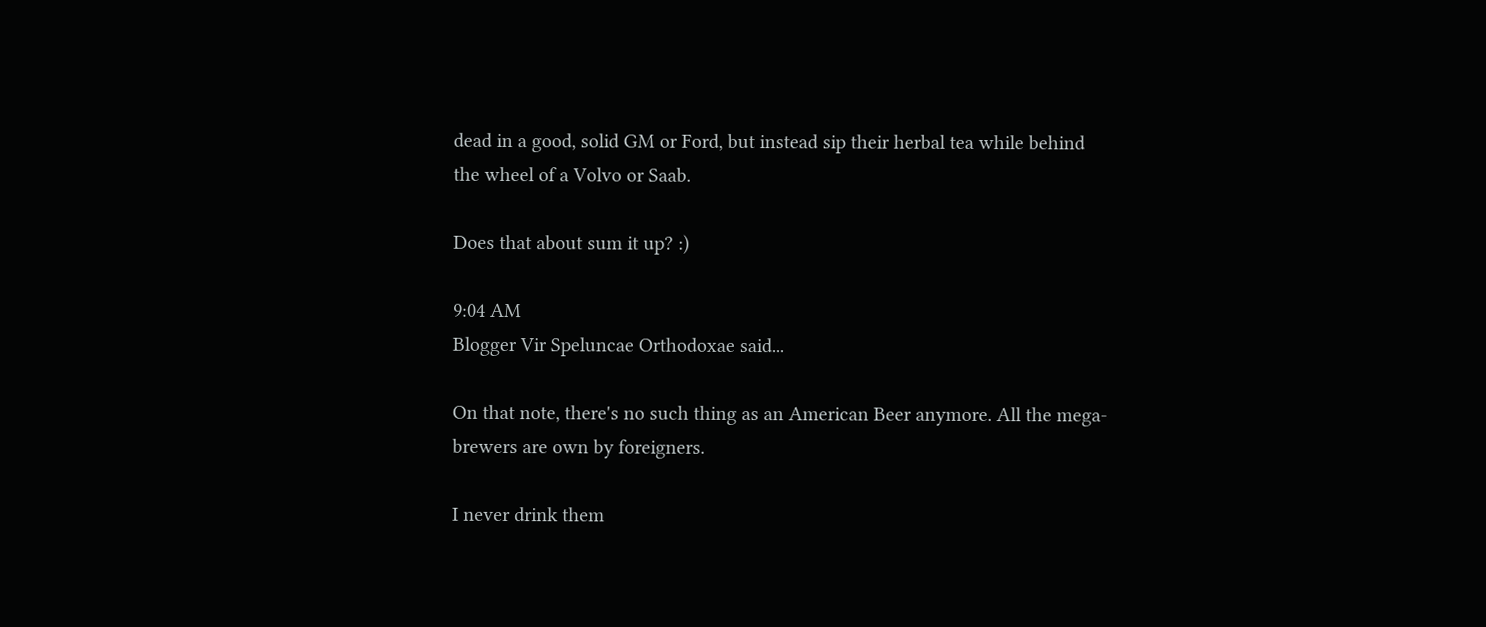dead in a good, solid GM or Ford, but instead sip their herbal tea while behind the wheel of a Volvo or Saab.

Does that about sum it up? :)

9:04 AM
Blogger Vir Speluncae Orthodoxae said...

On that note, there's no such thing as an American Beer anymore. All the mega-brewers are own by foreigners.

I never drink them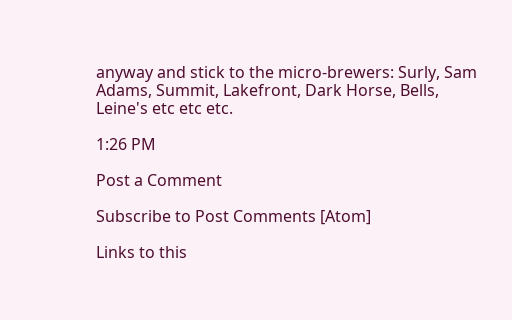anyway and stick to the micro-brewers: Surly, Sam Adams, Summit, Lakefront, Dark Horse, Bells, Leine's etc etc etc.

1:26 PM

Post a Comment

Subscribe to Post Comments [Atom]

Links to this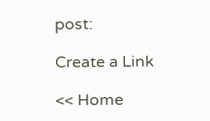post:

Create a Link

<< Home